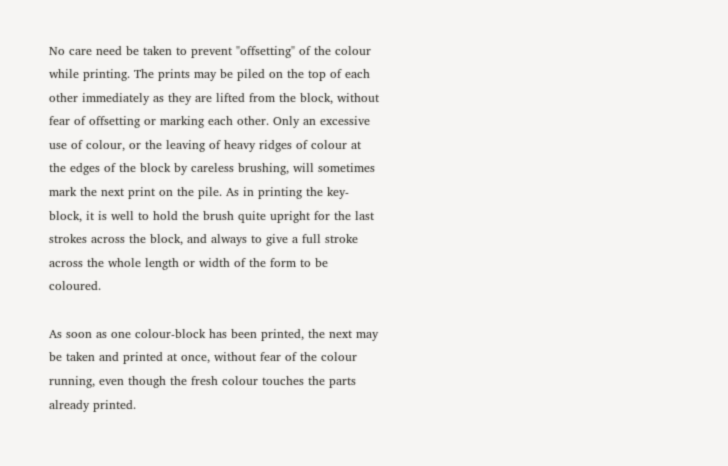No care need be taken to prevent "offsetting" of the colour while printing. The prints may be piled on the top of each other immediately as they are lifted from the block, without fear of offsetting or marking each other. Only an excessive use of colour, or the leaving of heavy ridges of colour at the edges of the block by careless brushing, will sometimes mark the next print on the pile. As in printing the key-block, it is well to hold the brush quite upright for the last strokes across the block, and always to give a full stroke across the whole length or width of the form to be coloured.

As soon as one colour-block has been printed, the next may be taken and printed at once, without fear of the colour running, even though the fresh colour touches the parts already printed.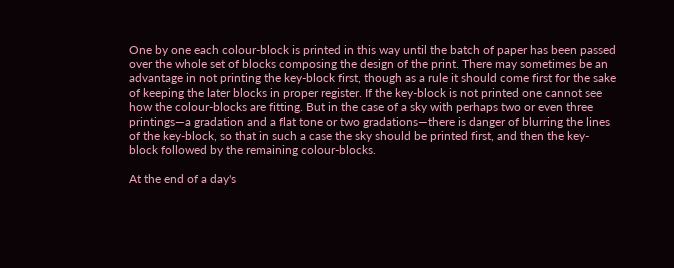One by one each colour-block is printed in this way until the batch of paper has been passed over the whole set of blocks composing the design of the print. There may sometimes be an advantage in not printing the key-block first, though as a rule it should come first for the sake of keeping the later blocks in proper register. If the key-block is not printed one cannot see how the colour-blocks are fitting. But in the case of a sky with perhaps two or even three printings—a gradation and a flat tone or two gradations—there is danger of blurring the lines of the key-block, so that in such a case the sky should be printed first, and then the key-block followed by the remaining colour-blocks.

At the end of a day's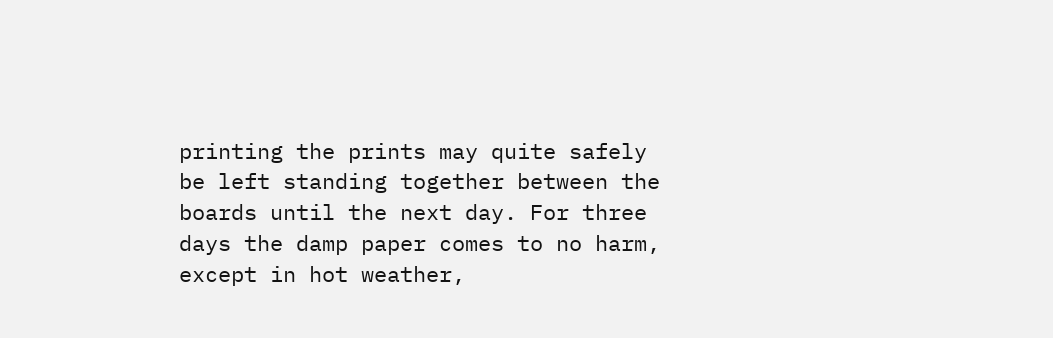printing the prints may quite safely be left standing together between the boards until the next day. For three days the damp paper comes to no harm, except in hot weather,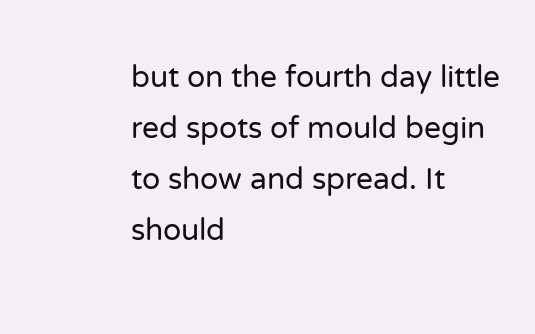but on the fourth day little red spots of mould begin to show and spread. It should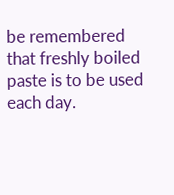be remembered that freshly boiled paste is to be used each day.